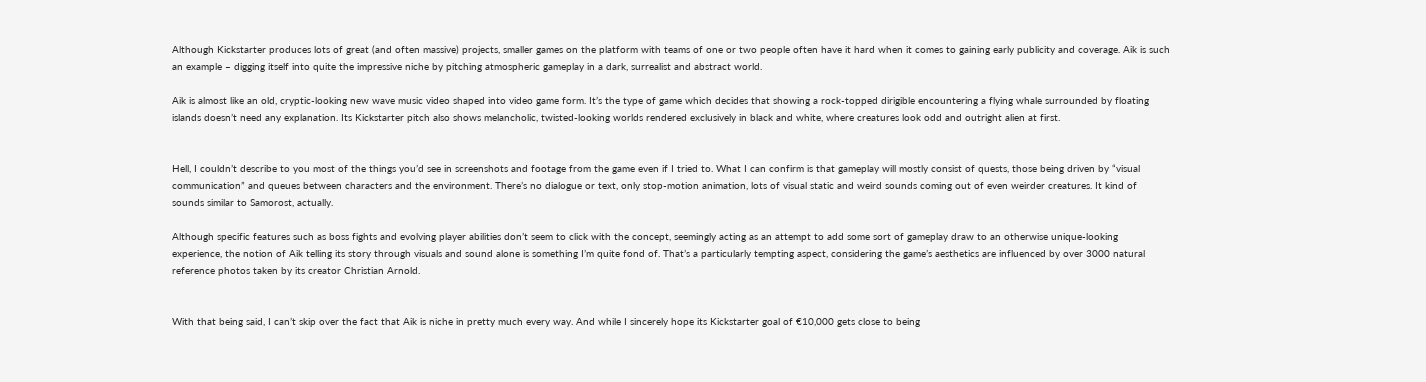Although Kickstarter produces lots of great (and often massive) projects, smaller games on the platform with teams of one or two people often have it hard when it comes to gaining early publicity and coverage. Aik is such an example – digging itself into quite the impressive niche by pitching atmospheric gameplay in a dark, surrealist and abstract world.

Aik is almost like an old, cryptic-looking new wave music video shaped into video game form. It’s the type of game which decides that showing a rock-topped dirigible encountering a flying whale surrounded by floating islands doesn’t need any explanation. Its Kickstarter pitch also shows melancholic, twisted-looking worlds rendered exclusively in black and white, where creatures look odd and outright alien at first.


Hell, I couldn’t describe to you most of the things you’d see in screenshots and footage from the game even if I tried to. What I can confirm is that gameplay will mostly consist of quests, those being driven by “visual communication” and queues between characters and the environment. There’s no dialogue or text, only stop-motion animation, lots of visual static and weird sounds coming out of even weirder creatures. It kind of sounds similar to Samorost, actually.

Although specific features such as boss fights and evolving player abilities don’t seem to click with the concept, seemingly acting as an attempt to add some sort of gameplay draw to an otherwise unique-looking experience, the notion of Aik telling its story through visuals and sound alone is something I’m quite fond of. That’s a particularly tempting aspect, considering the game’s aesthetics are influenced by over 3000 natural reference photos taken by its creator Christian Arnold.


With that being said, I can’t skip over the fact that Aik is niche in pretty much every way. And while I sincerely hope its Kickstarter goal of €10,000 gets close to being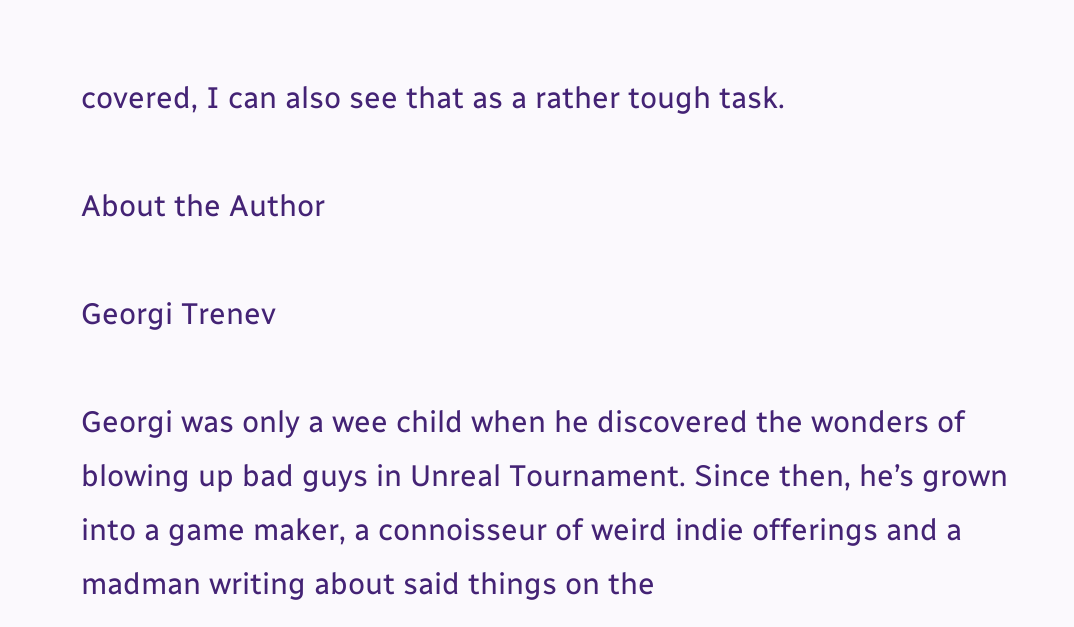covered, I can also see that as a rather tough task.

About the Author

Georgi Trenev

Georgi was only a wee child when he discovered the wonders of blowing up bad guys in Unreal Tournament. Since then, he’s grown into a game maker, a connoisseur of weird indie offerings and a madman writing about said things on the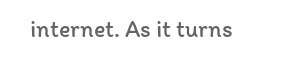internet. As it turns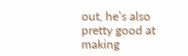out, he’s also pretty good at making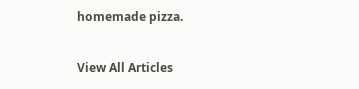homemade pizza.

View All Articles